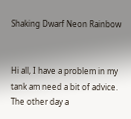Shaking Dwarf Neon Rainbow


Hi all, I have a problem in my tank am need a bit of advice.
The other day a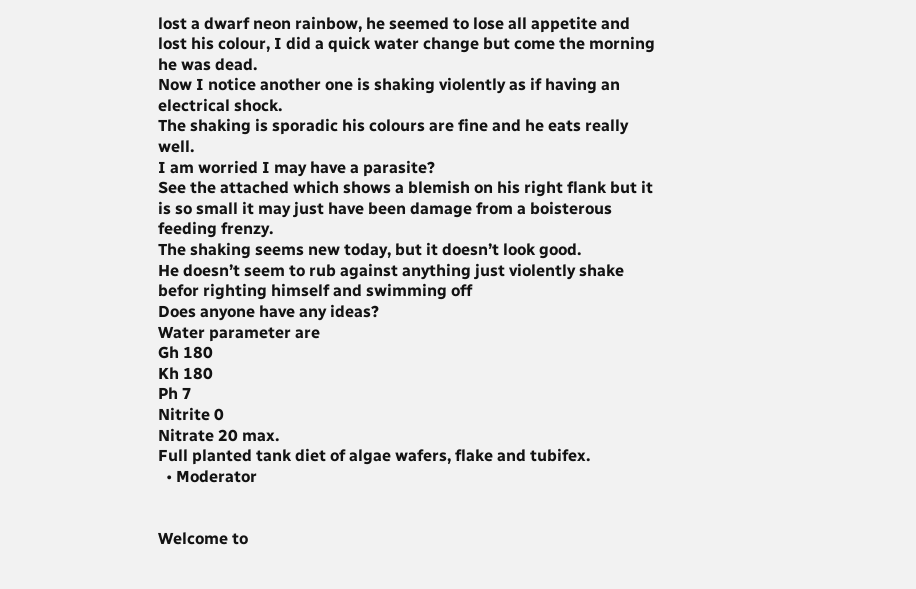lost a dwarf neon rainbow, he seemed to lose all appetite and lost his colour, I did a quick water change but come the morning he was dead.
Now I notice another one is shaking violently as if having an electrical shock.
The shaking is sporadic his colours are fine and he eats really well.
I am worried I may have a parasite?
See the attached which shows a blemish on his right flank but it is so small it may just have been damage from a boisterous feeding frenzy.
The shaking seems new today, but it doesn’t look good.
He doesn’t seem to rub against anything just violently shake befor righting himself and swimming off
Does anyone have any ideas?
Water parameter are
Gh 180
Kh 180
Ph 7
Nitrite 0
Nitrate 20 max.
Full planted tank diet of algae wafers, flake and tubifex.
  • Moderator


Welcome to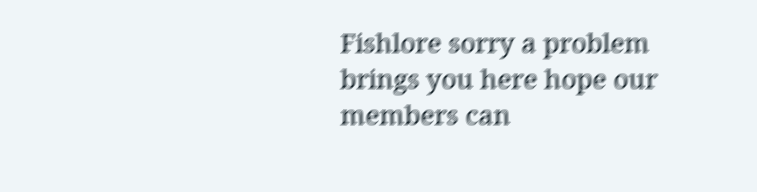Fishlore sorry a problem brings you here hope our members can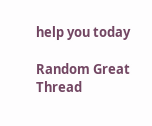help you today

Random Great Thread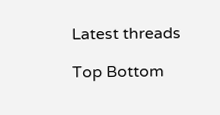Latest threads

Top Bottom